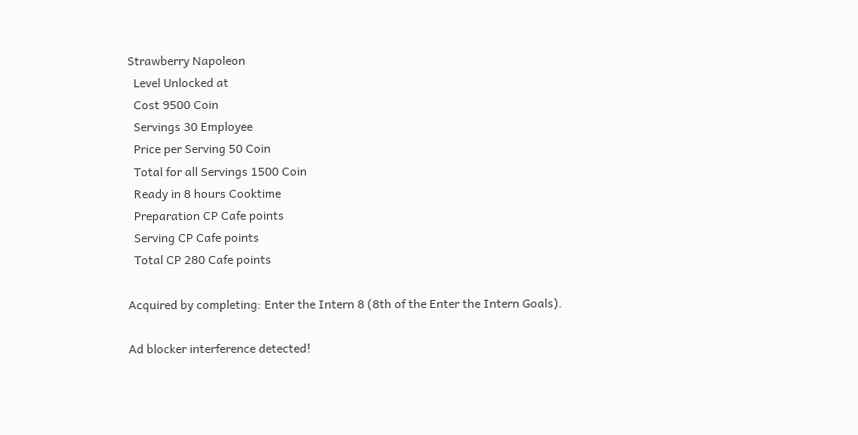Strawberry Napoleon
  Level Unlocked at
  Cost 9500 Coin
  Servings 30 Employee
  Price per Serving 50 Coin
  Total for all Servings 1500 Coin
  Ready in 8 hours Cooktime
  Preparation CP Cafe points
  Serving CP Cafe points
  Total CP 280 Cafe points

Acquired by completing: Enter the Intern 8 (8th of the Enter the Intern Goals).

Ad blocker interference detected!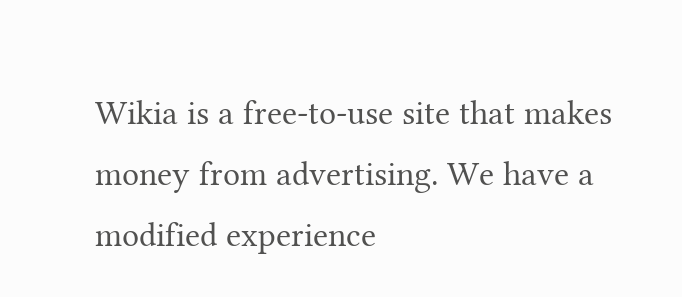Wikia is a free-to-use site that makes money from advertising. We have a modified experience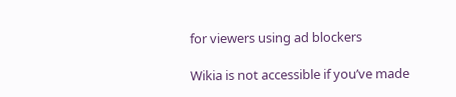for viewers using ad blockers

Wikia is not accessible if you’ve made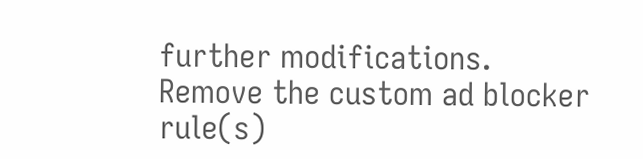further modifications. Remove the custom ad blocker rule(s)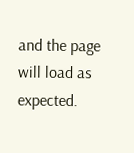and the page will load as expected.